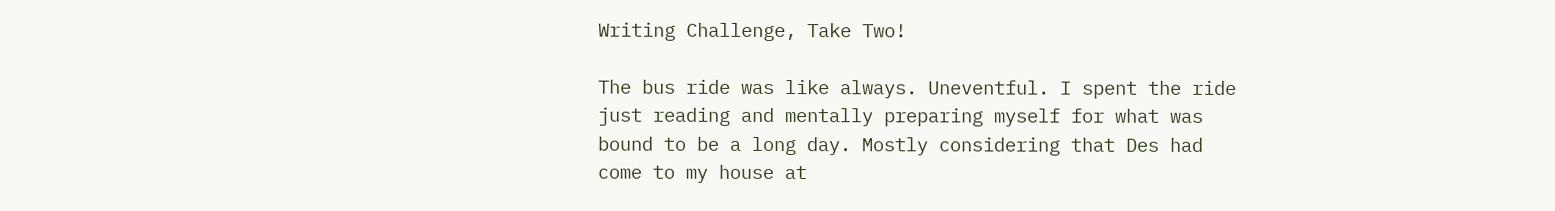Writing Challenge, Take Two!

The bus ride was like always. Uneventful. I spent the ride just reading and mentally preparing myself for what was bound to be a long day. Mostly considering that Des had come to my house at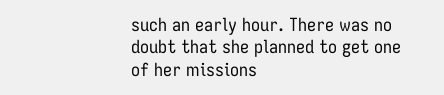such an early hour. There was no doubt that she planned to get one of her missions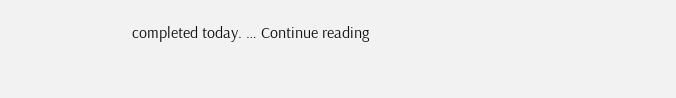completed today. … Continue reading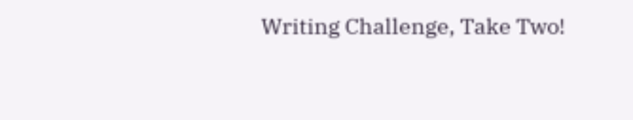Writing Challenge, Take Two!